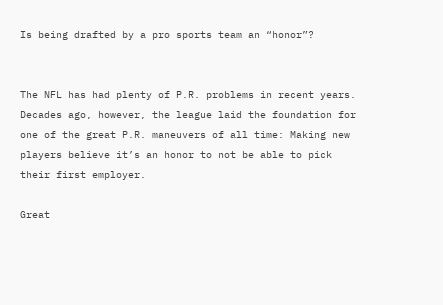Is being drafted by a pro sports team an “honor”?


The NFL has had plenty of P.R. problems in recent years. Decades ago, however, the league laid the foundation for one of the great P.R. maneuvers of all time: Making new players believe it’s an honor to not be able to pick their first employer.

Great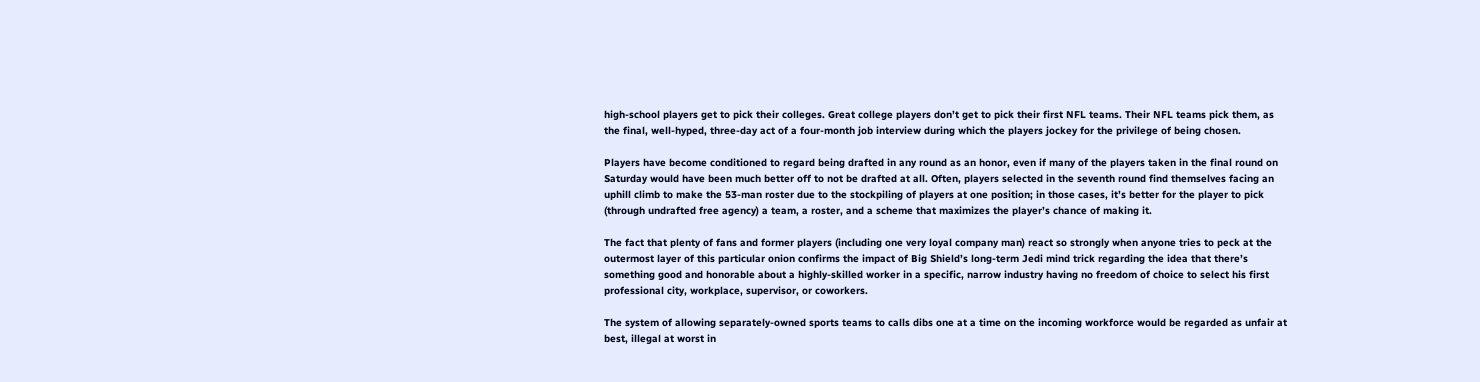high-school players get to pick their colleges. Great college players don’t get to pick their first NFL teams. Their NFL teams pick them, as the final, well-hyped, three-day act of a four-month job interview during which the players jockey for the privilege of being chosen.

Players have become conditioned to regard being drafted in any round as an honor, even if many of the players taken in the final round on Saturday would have been much better off to not be drafted at all. Often, players selected in the seventh round find themselves facing an uphill climb to make the 53-man roster due to the stockpiling of players at one position; in those cases, it’s better for the player to pick (through undrafted free agency) a team, a roster, and a scheme that maximizes the player’s chance of making it.

The fact that plenty of fans and former players (including one very loyal company man) react so strongly when anyone tries to peck at the outermost layer of this particular onion confirms the impact of Big Shield’s long-term Jedi mind trick regarding the idea that there’s something good and honorable about a highly-skilled worker in a specific, narrow industry having no freedom of choice to select his first professional city, workplace, supervisor, or coworkers.

The system of allowing separately-owned sports teams to calls dibs one at a time on the incoming workforce would be regarded as unfair at best, illegal at worst in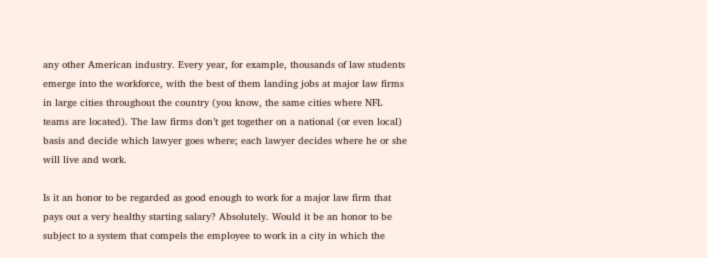any other American industry. Every year, for example, thousands of law students emerge into the workforce, with the best of them landing jobs at major law firms in large cities throughout the country (you know, the same cities where NFL teams are located). The law firms don’t get together on a national (or even local) basis and decide which lawyer goes where; each lawyer decides where he or she will live and work.

Is it an honor to be regarded as good enough to work for a major law firm that pays out a very healthy starting salary? Absolutely. Would it be an honor to be subject to a system that compels the employee to work in a city in which the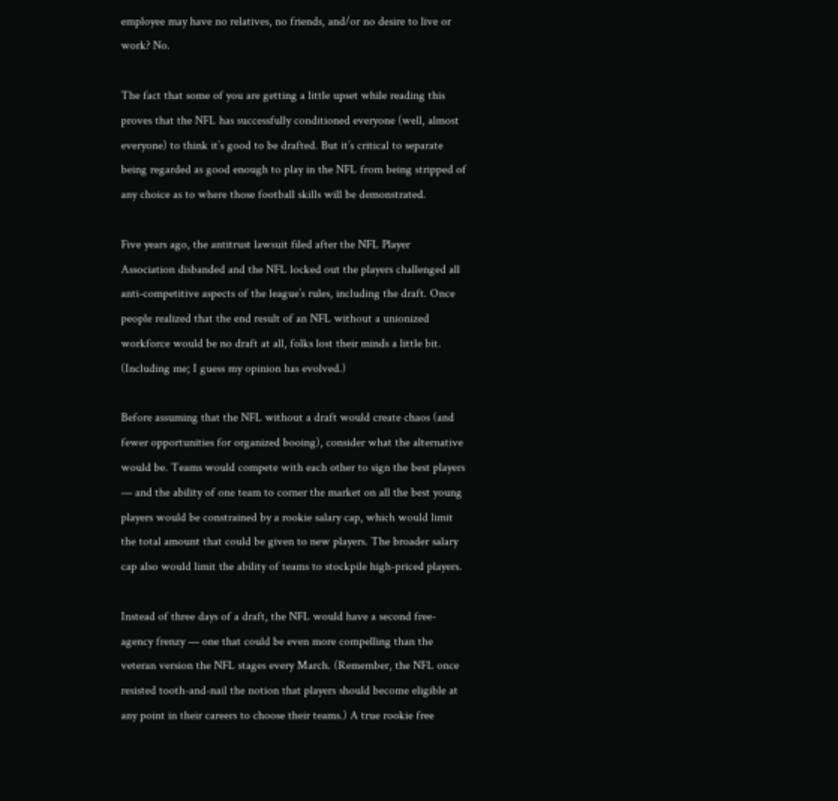employee may have no relatives, no friends, and/or no desire to live or work? No.

The fact that some of you are getting a little upset while reading this proves that the NFL has successfully conditioned everyone (well, almost everyone) to think it’s good to be drafted. But it’s critical to separate being regarded as good enough to play in the NFL from being stripped of any choice as to where those football skills will be demonstrated.

Five years ago, the antitrust lawsuit filed after the NFL Player Association disbanded and the NFL locked out the players challenged all anti-competitive aspects of the league’s rules, including the draft. Once people realized that the end result of an NFL without a unionized workforce would be no draft at all, folks lost their minds a little bit. (Including me; I guess my opinion has evolved.)

Before assuming that the NFL without a draft would create chaos (and fewer opportunities for organized booing), consider what the alternative would be. Teams would compete with each other to sign the best players — and the ability of one team to corner the market on all the best young players would be constrained by a rookie salary cap, which would limit the total amount that could be given to new players. The broader salary cap also would limit the ability of teams to stockpile high-priced players.

Instead of three days of a draft, the NFL would have a second free-agency frenzy — one that could be even more compelling than the veteran version the NFL stages every March. (Remember, the NFL once resisted tooth-and-nail the notion that players should become eligible at any point in their careers to choose their teams.) A true rookie free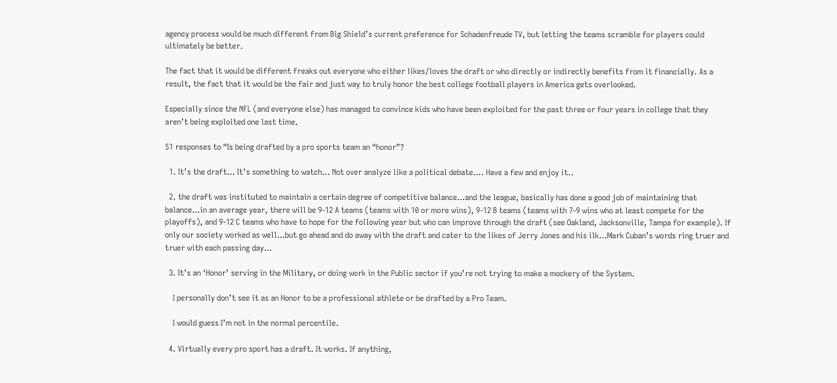agency process would be much different from Big Shield’s current preference for Schadenfreude TV, but letting the teams scramble for players could ultimately be better.

The fact that it would be different freaks out everyone who either likes/loves the draft or who directly or indirectly benefits from it financially. As a result, the fact that it would be the fair and just way to truly honor the best college football players in America gets overlooked.

Especially since the NFL (and everyone else) has managed to convince kids who have been exploited for the past three or four years in college that they aren’t being exploited one last time.

51 responses to “Is being drafted by a pro sports team an “honor”?

  1. It’s the draft… It’s something to watch… Not over analyze like a political debate…. Have a few and enjoy it..

  2. the draft was instituted to maintain a certain degree of competitive balance…and the league, basically has done a good job of maintaining that balance…in an average year, there will be 9-12 A teams (teams with 10 or more wins), 9-12 B teams (teams with 7-9 wins who at least compete for the playoffs), and 9-12 C teams who have to hope for the following year but who can improve through the draft (see Oakland, Jacksonville, Tampa for example). If only our society worked as well…but go ahead and do away with the draft and cater to the likes of Jerry Jones and his ilk…Mark Cuban’s words ring truer and truer with each passing day…

  3. It’s an ‘Honor’ serving in the Military, or doing work in the Public sector if you’re not trying to make a mockery of the System.

    I personally don’t see it as an Honor to be a professional athlete or be drafted by a Pro Team.

    I would guess I’m not in the normal percentile.

  4. Virtually every pro sport has a draft. It works. If anything,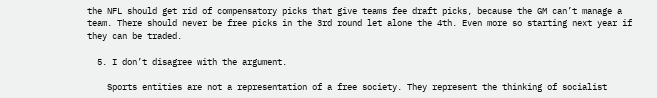the NFL should get rid of compensatory picks that give teams fee draft picks, because the GM can’t manage a team. There should never be free picks in the 3rd round let alone the 4th. Even more so starting next year if they can be traded.

  5. I don’t disagree with the argument.

    Sports entities are not a representation of a free society. They represent the thinking of socialist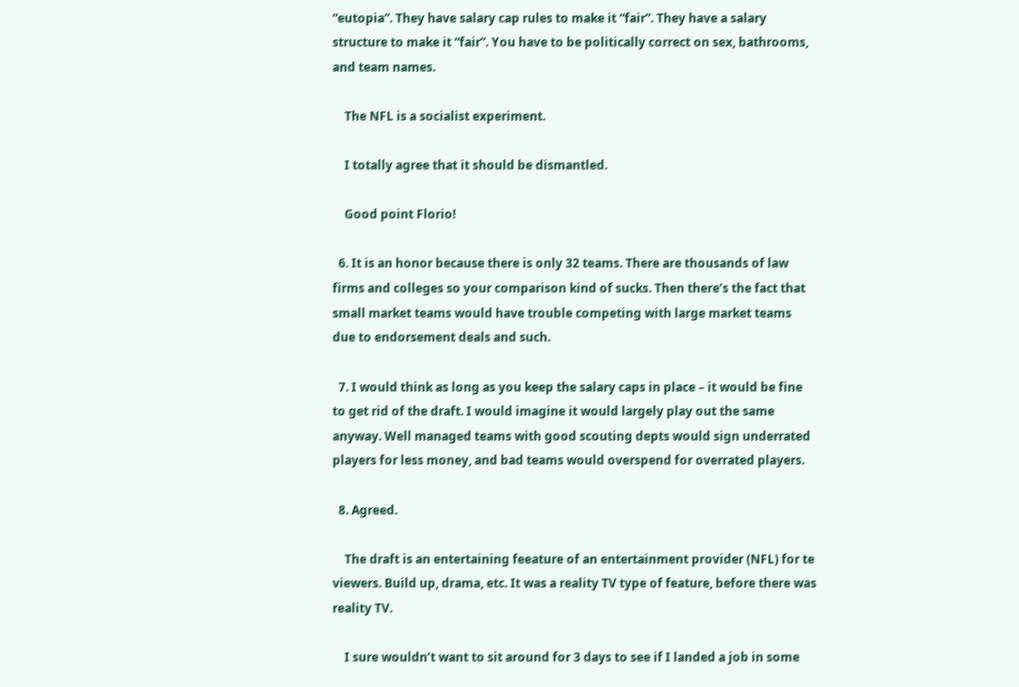“eutopia”. They have salary cap rules to make it “fair”. They have a salary structure to make it “fair”. You have to be politically correct on sex, bathrooms, and team names.

    The NFL is a socialist experiment.

    I totally agree that it should be dismantled.

    Good point Florio!

  6. It is an honor because there is only 32 teams. There are thousands of law firms and colleges so your comparison kind of sucks. Then there’s the fact that small market teams would have trouble competing with large market teams due to endorsement deals and such.

  7. I would think as long as you keep the salary caps in place – it would be fine to get rid of the draft. I would imagine it would largely play out the same anyway. Well managed teams with good scouting depts would sign underrated players for less money, and bad teams would overspend for overrated players.

  8. Agreed.

    The draft is an entertaining feeature of an entertainment provider (NFL) for te viewers. Build up, drama, etc. It was a reality TV type of feature, before there was reality TV.

    I sure wouldn’t want to sit around for 3 days to see if I landed a job in some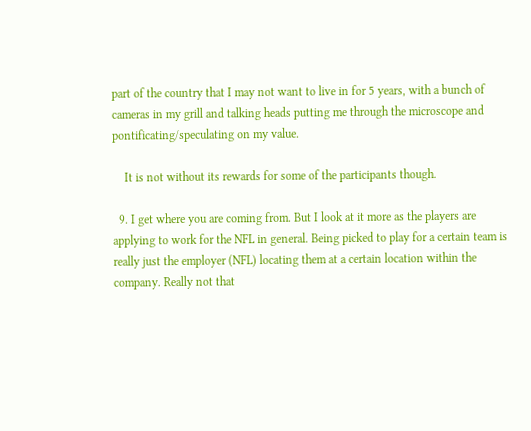part of the country that I may not want to live in for 5 years, with a bunch of cameras in my grill and talking heads putting me through the microscope and pontificating/speculating on my value.

    It is not without its rewards for some of the participants though.

  9. I get where you are coming from. But I look at it more as the players are applying to work for the NFL in general. Being picked to play for a certain team is really just the employer (NFL) locating them at a certain location within the company. Really not that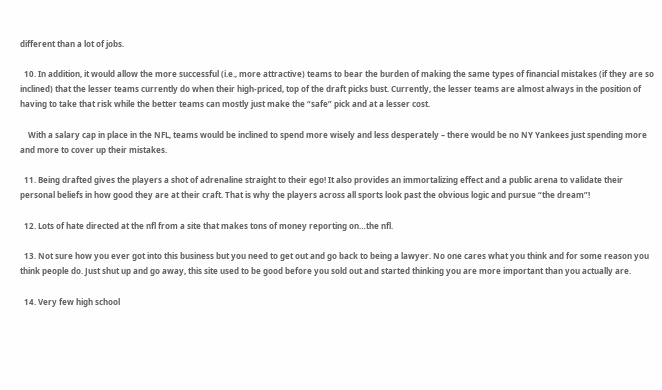different than a lot of jobs.

  10. In addition, it would allow the more successful (i.e., more attractive) teams to bear the burden of making the same types of financial mistakes (if they are so inclined) that the lesser teams currently do when their high-priced, top of the draft picks bust. Currently, the lesser teams are almost always in the position of having to take that risk while the better teams can mostly just make the “safe” pick and at a lesser cost.

    With a salary cap in place in the NFL, teams would be inclined to spend more wisely and less desperately – there would be no NY Yankees just spending more and more to cover up their mistakes.

  11. Being drafted gives the players a shot of adrenaline straight to their ego! It also provides an immortalizing effect and a public arena to validate their personal beliefs in how good they are at their craft. That is why the players across all sports look past the obvious logic and pursue “the dream”!

  12. Lots of hate directed at the nfl from a site that makes tons of money reporting on…the nfl.

  13. Not sure how you ever got into this business but you need to get out and go back to being a lawyer. No one cares what you think and for some reason you think people do. Just shut up and go away, this site used to be good before you sold out and started thinking you are more important than you actually are.

  14. Very few high school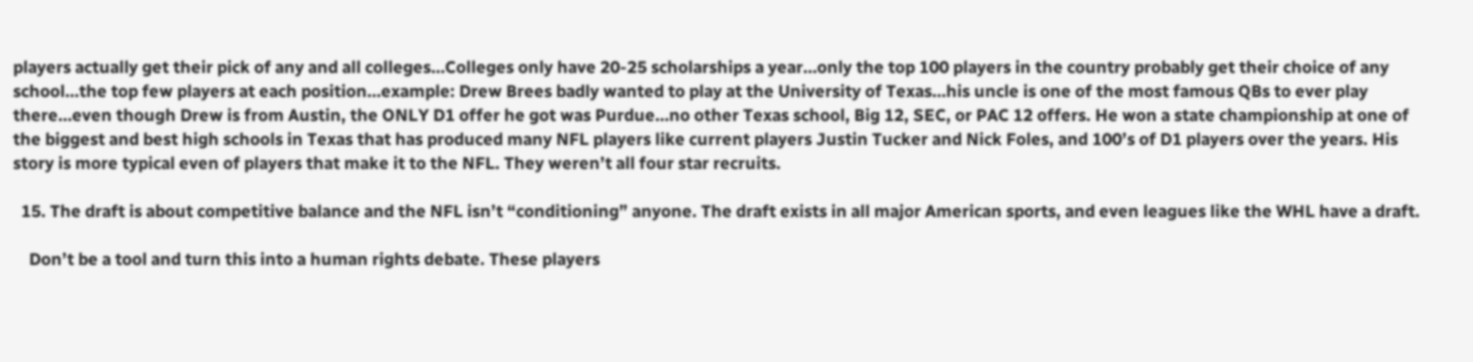players actually get their pick of any and all colleges…Colleges only have 20-25 scholarships a year…only the top 100 players in the country probably get their choice of any school…the top few players at each position…example: Drew Brees badly wanted to play at the University of Texas…his uncle is one of the most famous QBs to ever play there…even though Drew is from Austin, the ONLY D1 offer he got was Purdue…no other Texas school, Big 12, SEC, or PAC 12 offers. He won a state championship at one of the biggest and best high schools in Texas that has produced many NFL players like current players Justin Tucker and Nick Foles, and 100’s of D1 players over the years. His story is more typical even of players that make it to the NFL. They weren’t all four star recruits.

  15. The draft is about competitive balance and the NFL isn’t “conditioning” anyone. The draft exists in all major American sports, and even leagues like the WHL have a draft.

    Don’t be a tool and turn this into a human rights debate. These players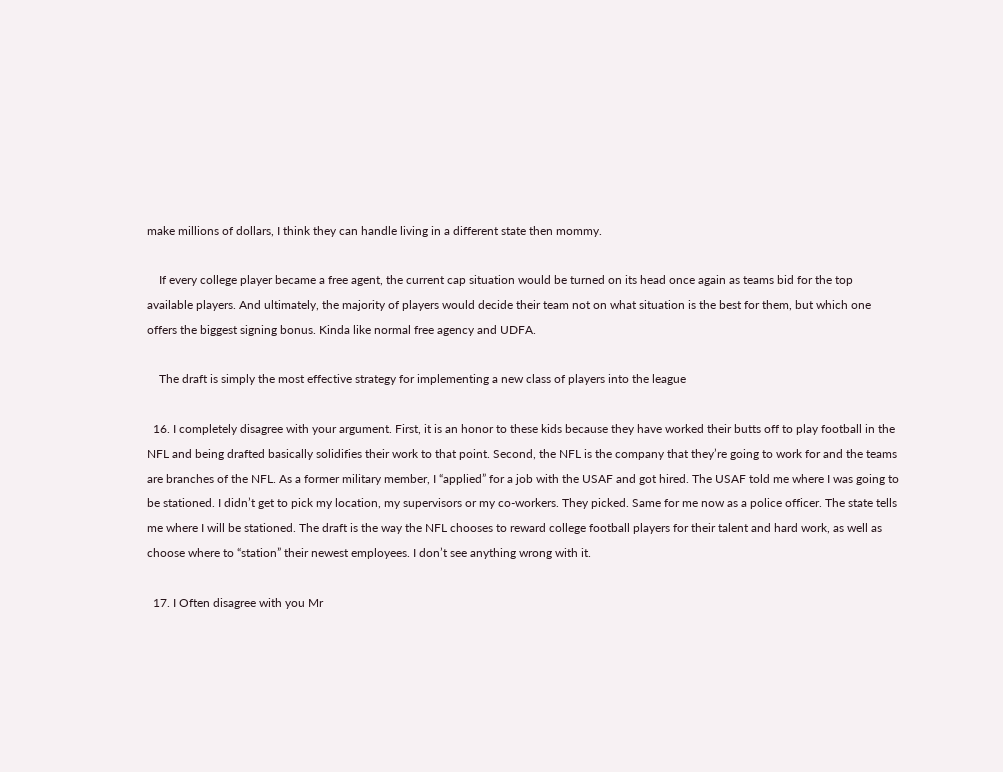make millions of dollars, I think they can handle living in a different state then mommy.

    If every college player became a free agent, the current cap situation would be turned on its head once again as teams bid for the top available players. And ultimately, the majority of players would decide their team not on what situation is the best for them, but which one offers the biggest signing bonus. Kinda like normal free agency and UDFA.

    The draft is simply the most effective strategy for implementing a new class of players into the league

  16. I completely disagree with your argument. First, it is an honor to these kids because they have worked their butts off to play football in the NFL and being drafted basically solidifies their work to that point. Second, the NFL is the company that they’re going to work for and the teams are branches of the NFL. As a former military member, I “applied” for a job with the USAF and got hired. The USAF told me where I was going to be stationed. I didn’t get to pick my location, my supervisors or my co-workers. They picked. Same for me now as a police officer. The state tells me where I will be stationed. The draft is the way the NFL chooses to reward college football players for their talent and hard work, as well as choose where to “station” their newest employees. I don’t see anything wrong with it.

  17. I Often disagree with you Mr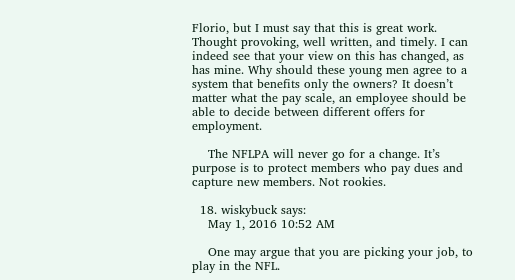Florio, but I must say that this is great work. Thought provoking, well written, and timely. I can indeed see that your view on this has changed, as has mine. Why should these young men agree to a system that benefits only the owners? It doesn’t matter what the pay scale, an employee should be able to decide between different offers for employment.

    The NFLPA will never go for a change. It’s purpose is to protect members who pay dues and capture new members. Not rookies.

  18. wiskybuck says:
    May 1, 2016 10:52 AM

    One may argue that you are picking your job, to play in the NFL.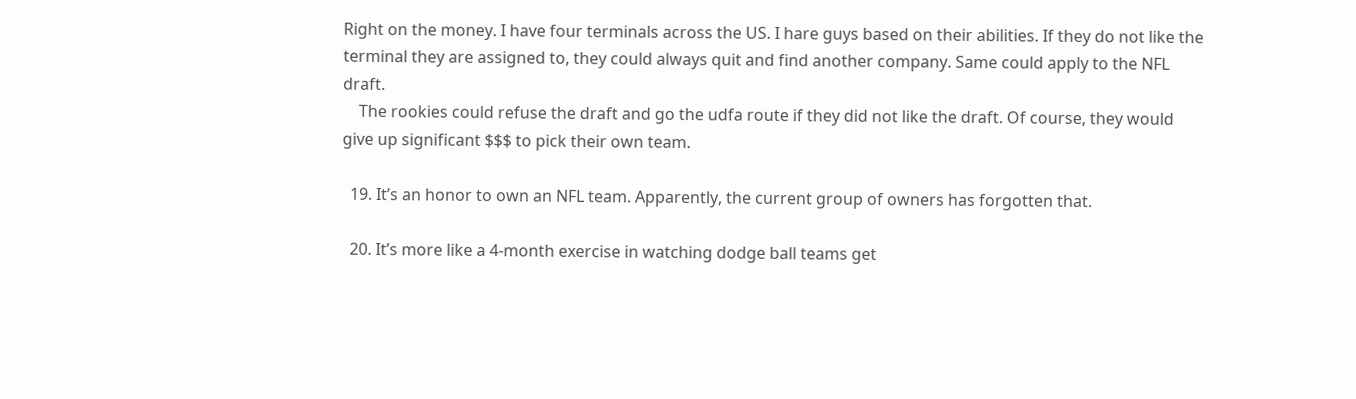Right on the money. I have four terminals across the US. I hare guys based on their abilities. If they do not like the terminal they are assigned to, they could always quit and find another company. Same could apply to the NFL draft.
    The rookies could refuse the draft and go the udfa route if they did not like the draft. Of course, they would give up significant $$$ to pick their own team.

  19. It’s an honor to own an NFL team. Apparently, the current group of owners has forgotten that.

  20. It’s more like a 4-month exercise in watching dodge ball teams get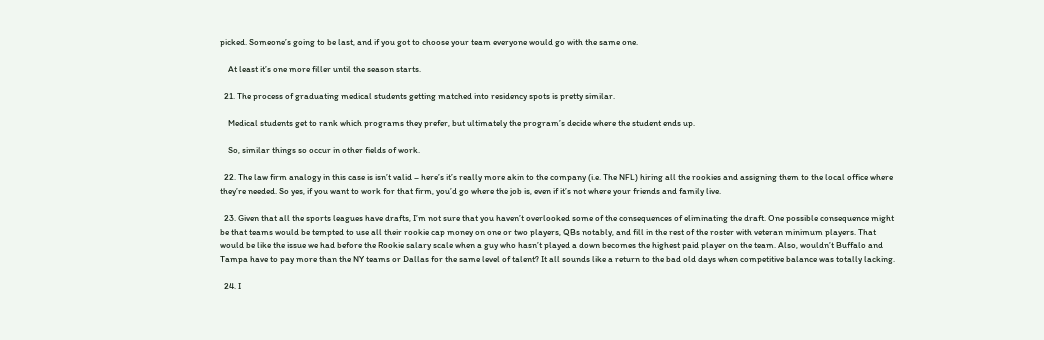picked. Someone’s going to be last, and if you got to choose your team everyone would go with the same one.

    At least it’s one more filler until the season starts.

  21. The process of graduating medical students getting matched into residency spots is pretty similar.

    Medical students get to rank which programs they prefer, but ultimately the program’s decide where the student ends up.

    So, similar things so occur in other fields of work.

  22. The law firm analogy in this case is isn’t valid – here’s it’s really more akin to the company (i.e. The NFL) hiring all the rookies and assigning them to the local office where they’re needed. So yes, if you want to work for that firm, you’d go where the job is, even if it’s not where your friends and family live.

  23. Given that all the sports leagues have drafts, I’m not sure that you haven’t overlooked some of the consequences of eliminating the draft. One possible consequence might be that teams would be tempted to use all their rookie cap money on one or two players, QBs notably, and fill in the rest of the roster with veteran minimum players. That would be like the issue we had before the Rookie salary scale when a guy who hasn’t played a down becomes the highest paid player on the team. Also, wouldn’t Buffalo and Tampa have to pay more than the NY teams or Dallas for the same level of talent? It all sounds like a return to the bad old days when competitive balance was totally lacking.

  24. I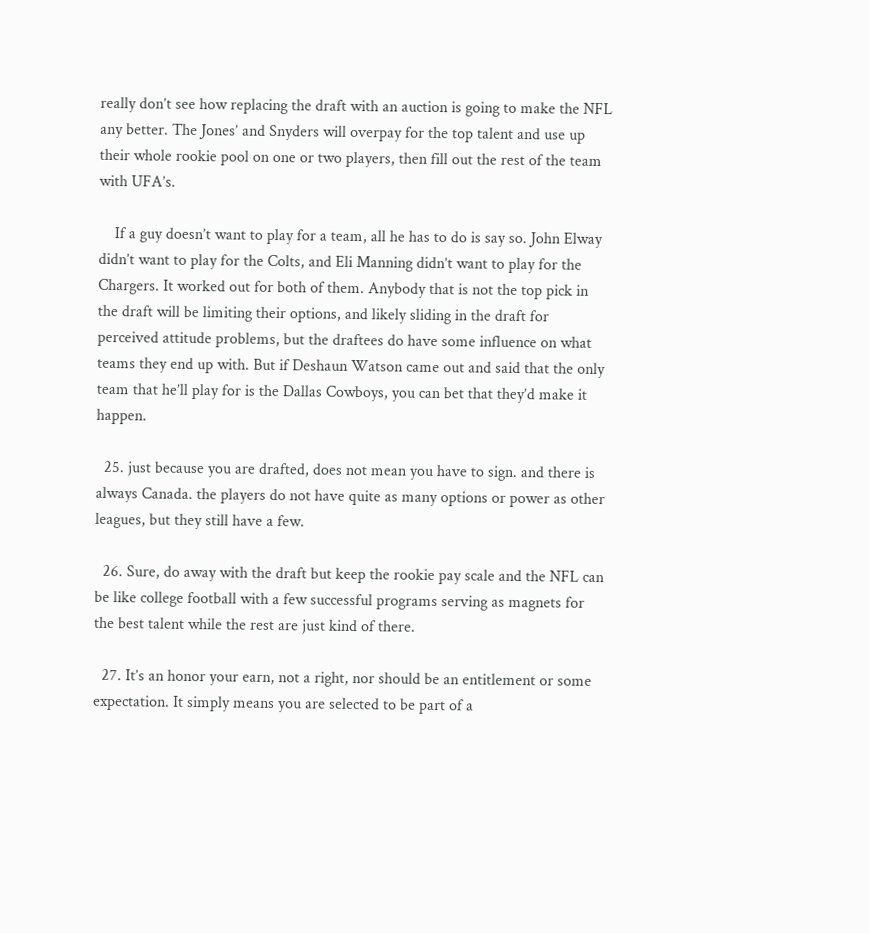really don’t see how replacing the draft with an auction is going to make the NFL any better. The Jones’ and Snyders will overpay for the top talent and use up their whole rookie pool on one or two players, then fill out the rest of the team with UFA’s.

    If a guy doesn’t want to play for a team, all he has to do is say so. John Elway didn’t want to play for the Colts, and Eli Manning didn’t want to play for the Chargers. It worked out for both of them. Anybody that is not the top pick in the draft will be limiting their options, and likely sliding in the draft for perceived attitude problems, but the draftees do have some influence on what teams they end up with. But if Deshaun Watson came out and said that the only team that he’ll play for is the Dallas Cowboys, you can bet that they’d make it happen.

  25. just because you are drafted, does not mean you have to sign. and there is always Canada. the players do not have quite as many options or power as other leagues, but they still have a few.

  26. Sure, do away with the draft but keep the rookie pay scale and the NFL can be like college football with a few successful programs serving as magnets for the best talent while the rest are just kind of there.

  27. It’s an honor your earn, not a right, nor should be an entitlement or some expectation. It simply means you are selected to be part of a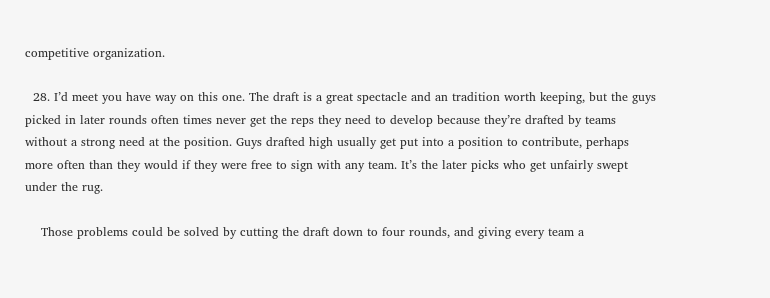competitive organization.

  28. I’d meet you have way on this one. The draft is a great spectacle and an tradition worth keeping, but the guys picked in later rounds often times never get the reps they need to develop because they’re drafted by teams without a strong need at the position. Guys drafted high usually get put into a position to contribute, perhaps more often than they would if they were free to sign with any team. It’s the later picks who get unfairly swept under the rug.

    Those problems could be solved by cutting the draft down to four rounds, and giving every team a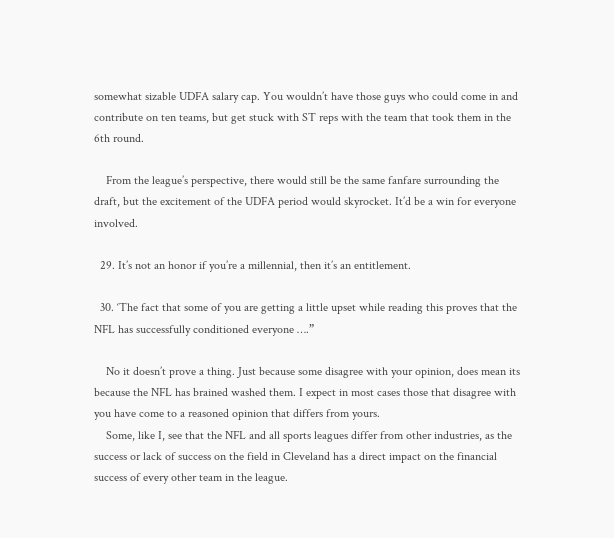somewhat sizable UDFA salary cap. You wouldn’t have those guys who could come in and contribute on ten teams, but get stuck with ST reps with the team that took them in the 6th round.

    From the league’s perspective, there would still be the same fanfare surrounding the draft, but the excitement of the UDFA period would skyrocket. It’d be a win for everyone involved.

  29. It’s not an honor if you’re a millennial, then it’s an entitlement.

  30. ‘The fact that some of you are getting a little upset while reading this proves that the NFL has successfully conditioned everyone ….”

    No it doesn’t prove a thing. Just because some disagree with your opinion, does mean its because the NFL has brained washed them. I expect in most cases those that disagree with you have come to a reasoned opinion that differs from yours.
    Some, like I, see that the NFL and all sports leagues differ from other industries, as the success or lack of success on the field in Cleveland has a direct impact on the financial success of every other team in the league.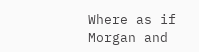Where as if Morgan and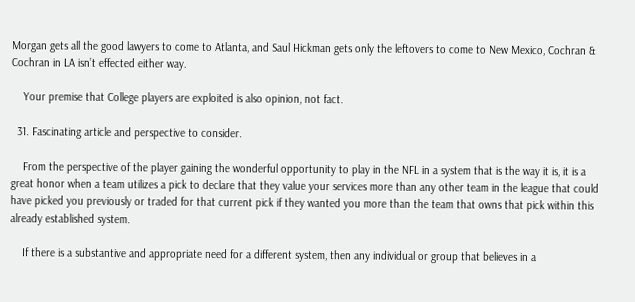Morgan gets all the good lawyers to come to Atlanta, and Saul Hickman gets only the leftovers to come to New Mexico, Cochran & Cochran in LA isn’t effected either way.

    Your premise that College players are exploited is also opinion, not fact.

  31. Fascinating article and perspective to consider.

    From the perspective of the player gaining the wonderful opportunity to play in the NFL in a system that is the way it is, it is a great honor when a team utilizes a pick to declare that they value your services more than any other team in the league that could have picked you previously or traded for that current pick if they wanted you more than the team that owns that pick within this already established system.

    If there is a substantive and appropriate need for a different system, then any individual or group that believes in a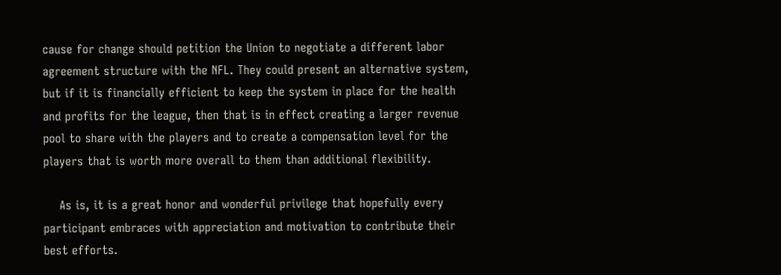cause for change should petition the Union to negotiate a different labor agreement structure with the NFL. They could present an alternative system, but if it is financially efficient to keep the system in place for the health and profits for the league, then that is in effect creating a larger revenue pool to share with the players and to create a compensation level for the players that is worth more overall to them than additional flexibility.

    As is, it is a great honor and wonderful privilege that hopefully every participant embraces with appreciation and motivation to contribute their best efforts.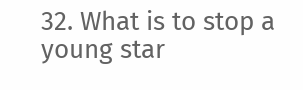32. What is to stop a young star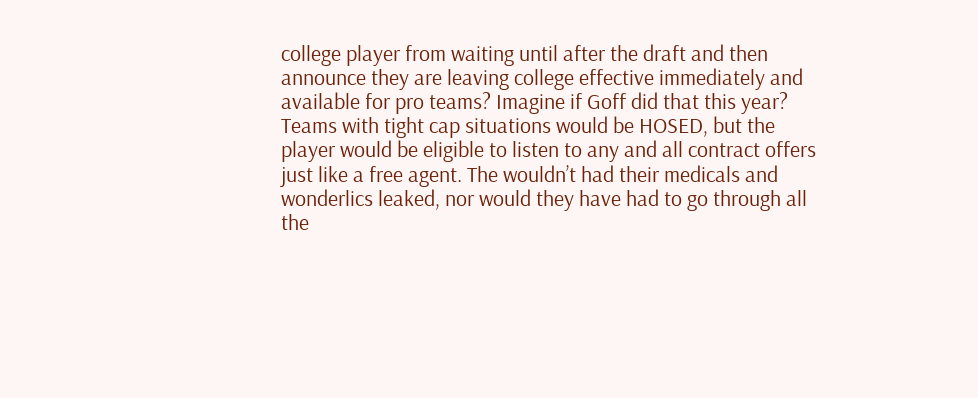college player from waiting until after the draft and then announce they are leaving college effective immediately and available for pro teams? Imagine if Goff did that this year? Teams with tight cap situations would be HOSED, but the player would be eligible to listen to any and all contract offers just like a free agent. The wouldn’t had their medicals and wonderlics leaked, nor would they have had to go through all the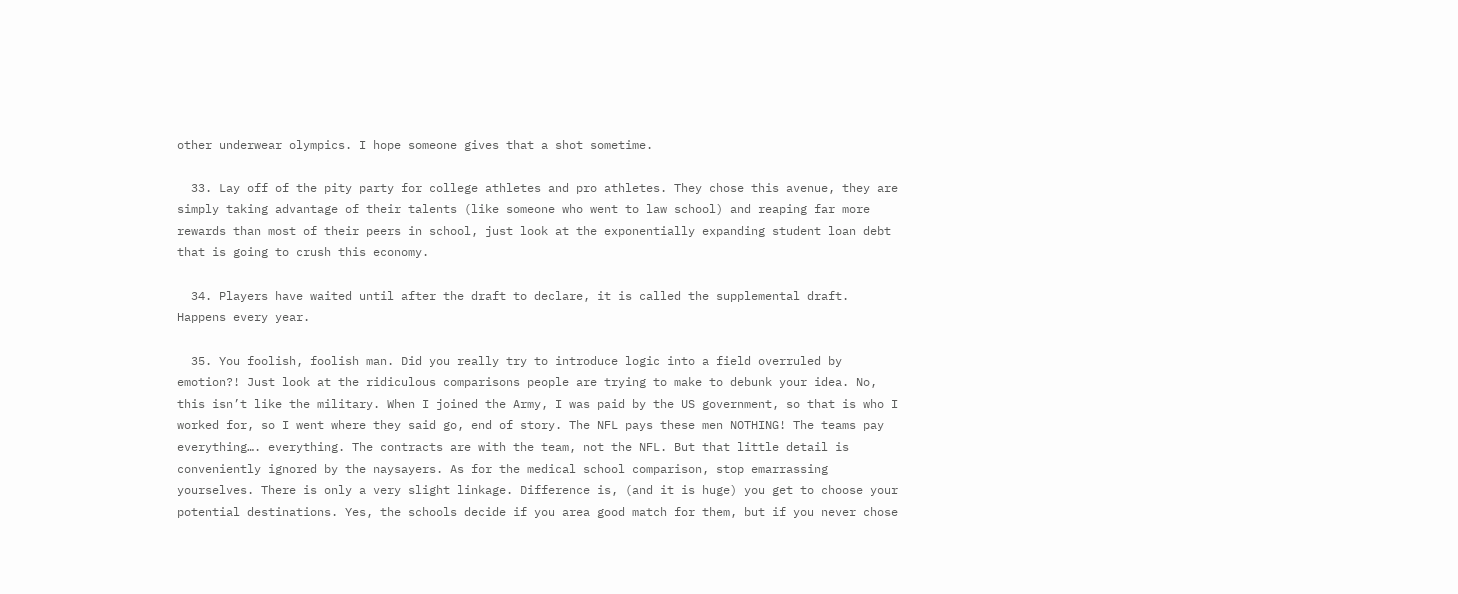other underwear olympics. I hope someone gives that a shot sometime.

  33. Lay off of the pity party for college athletes and pro athletes. They chose this avenue, they are simply taking advantage of their talents (like someone who went to law school) and reaping far more rewards than most of their peers in school, just look at the exponentially expanding student loan debt that is going to crush this economy.

  34. Players have waited until after the draft to declare, it is called the supplemental draft. Happens every year.

  35. You foolish, foolish man. Did you really try to introduce logic into a field overruled by emotion?! Just look at the ridiculous comparisons people are trying to make to debunk your idea. No, this isn’t like the military. When I joined the Army, I was paid by the US government, so that is who I worked for, so I went where they said go, end of story. The NFL pays these men NOTHING! The teams pay everything…. everything. The contracts are with the team, not the NFL. But that little detail is conveniently ignored by the naysayers. As for the medical school comparison, stop emarrassing yourselves. There is only a very slight linkage. Difference is, (and it is huge) you get to choose your potential destinations. Yes, the schools decide if you area good match for them, but if you never chose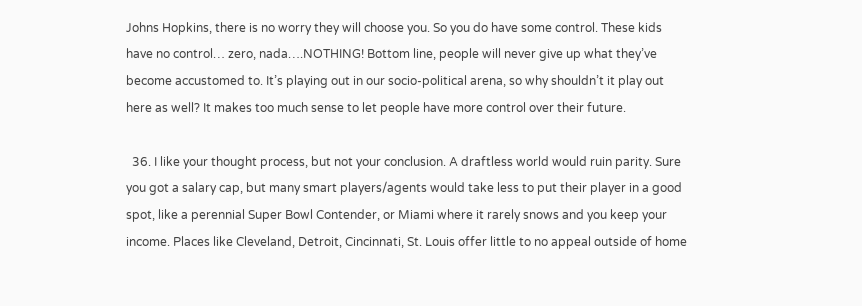Johns Hopkins, there is no worry they will choose you. So you do have some control. These kids have no control… zero, nada….NOTHING! Bottom line, people will never give up what they’ve become accustomed to. It’s playing out in our socio-political arena, so why shouldn’t it play out here as well? It makes too much sense to let people have more control over their future.

  36. I like your thought process, but not your conclusion. A draftless world would ruin parity. Sure you got a salary cap, but many smart players/agents would take less to put their player in a good spot, like a perennial Super Bowl Contender, or Miami where it rarely snows and you keep your income. Places like Cleveland, Detroit, Cincinnati, St. Louis offer little to no appeal outside of home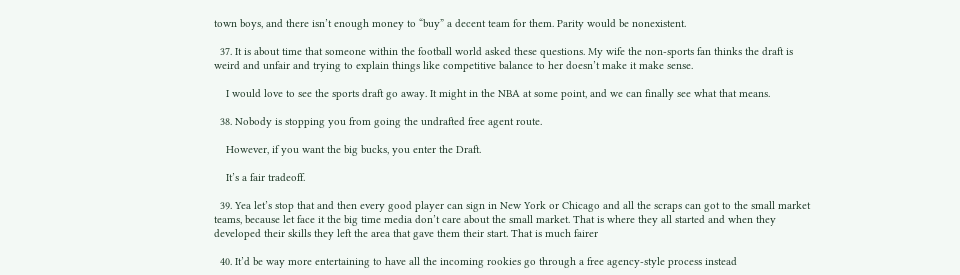town boys, and there isn’t enough money to “buy” a decent team for them. Parity would be nonexistent.

  37. It is about time that someone within the football world asked these questions. My wife the non-sports fan thinks the draft is weird and unfair and trying to explain things like competitive balance to her doesn’t make it make sense.

    I would love to see the sports draft go away. It might in the NBA at some point, and we can finally see what that means.

  38. Nobody is stopping you from going the undrafted free agent route.

    However, if you want the big bucks, you enter the Draft.

    It’s a fair tradeoff.

  39. Yea let’s stop that and then every good player can sign in New York or Chicago and all the scraps can got to the small market teams, because let face it the big time media don’t care about the small market. That is where they all started and when they developed their skills they left the area that gave them their start. That is much fairer

  40. It’d be way more entertaining to have all the incoming rookies go through a free agency-style process instead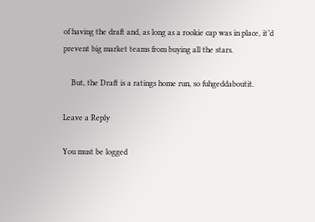of having the draft and, as long as a rookie cap was in place, it’d prevent big market teams from buying all the stars.

    But, the Draft is a ratings home run, so fuhgeddaboutit.

Leave a Reply

You must be logged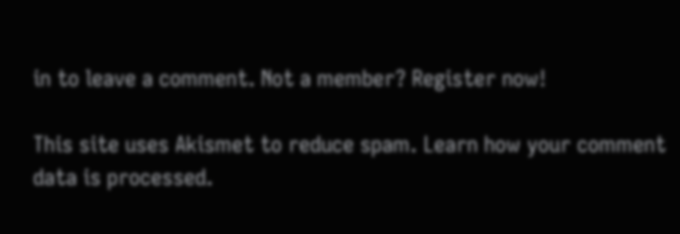in to leave a comment. Not a member? Register now!

This site uses Akismet to reduce spam. Learn how your comment data is processed.